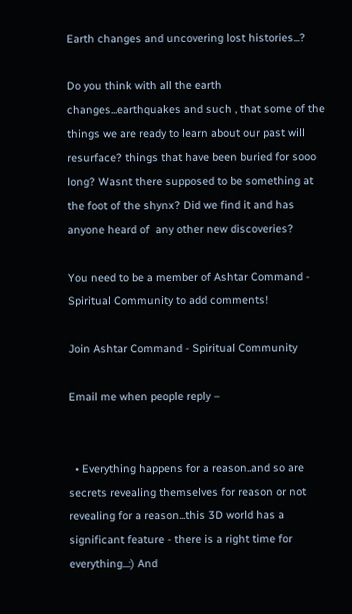Earth changes and uncovering lost histories...?

Do you think with all the earth changes...earthquakes and such , that some of the things we are ready to learn about our past will resurface? things that have been buried for sooo long? Wasnt there supposed to be something at the foot of the shynx? Did we find it and has anyone heard of  any other new discoveries?

You need to be a member of Ashtar Command - Spiritual Community to add comments!

Join Ashtar Command - Spiritual Community

Email me when people reply –


  • Everything happens for a reason..and so are secrets revealing themselves for reason or not revealing for a reason...this 3D world has a significant feature - there is a right time for everything...:) And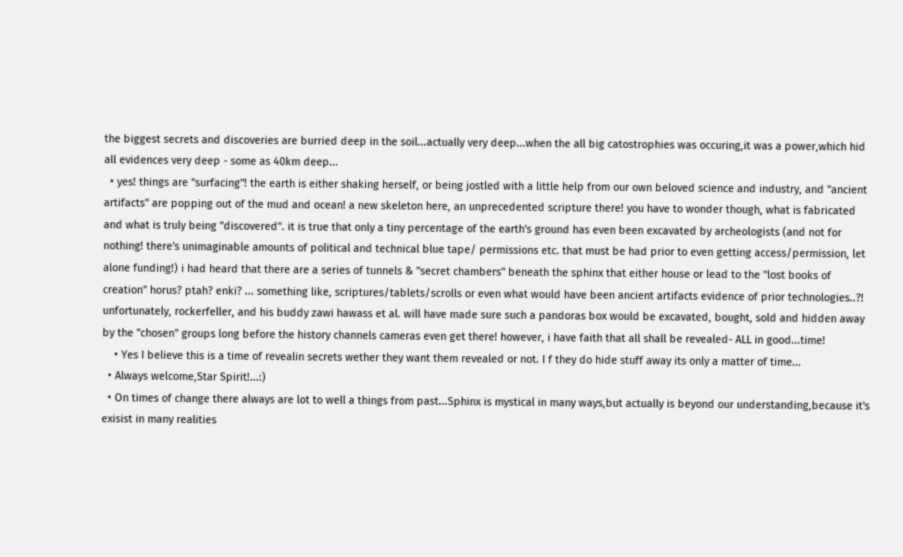the biggest secrets and discoveries are burried deep in the soil...actually very deep...when the all big catostrophies was occuring,it was a power,which hid all evidences very deep - some as 40km deep...
  • yes! things are "surfacing"! the earth is either shaking herself, or being jostled with a little help from our own beloved science and industry, and "ancient artifacts" are popping out of the mud and ocean! a new skeleton here, an unprecedented scripture there! you have to wonder though, what is fabricated and what is truly being "discovered". it is true that only a tiny percentage of the earth's ground has even been excavated by archeologists (and not for nothing! there's unimaginable amounts of political and technical blue tape/ permissions etc. that must be had prior to even getting access/permission, let alone funding!) i had heard that there are a series of tunnels & "secret chambers" beneath the sphinx that either house or lead to the "lost books of creation" horus? ptah? enki? ... something like, scriptures/tablets/scrolls or even what would have been ancient artifacts evidence of prior technologies..?! unfortunately, rockerfeller, and his buddy zawi hawass et al. will have made sure such a pandoras box would be excavated, bought, sold and hidden away by the "chosen" groups long before the history channels cameras even get there! however, i have faith that all shall be revealed- ALL in good...time!
    • Yes I believe this is a time of revealin secrets wether they want them revealed or not. I f they do hide stuff away its only a matter of time...
  • Always welcome,Star Spirit!...:)
  • On times of change there always are lot to well a things from past...Sphinx is mystical in many ways,but actually is beyond our understanding,because it's exisist in many realities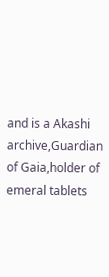and is a Akashi archive,Guardian of Gaia,holder of emeral tablets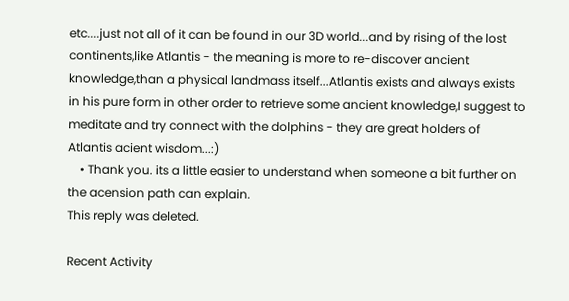etc....just not all of it can be found in our 3D world...and by rising of the lost continents,like Atlantis - the meaning is more to re-discover ancient knowledge,than a physical landmass itself...Atlantis exists and always exists in his pure form in other order to retrieve some ancient knowledge,I suggest to meditate and try connect with the dolphins - they are great holders of Atlantis acient wisdom...:)
    • Thank you. its a little easier to understand when someone a bit further on the acension path can explain.
This reply was deleted.

Recent Activity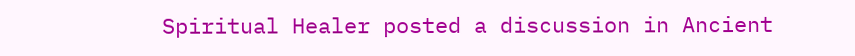Spiritual Healer posted a discussion in Ancient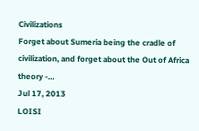Civilizations
Forget about Sumeria being the cradle of civilization, and forget about the Out of Africa theory -…
Jul 17, 2013
LOISI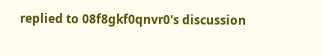replied to 08f8gkf0qnvr0's discussion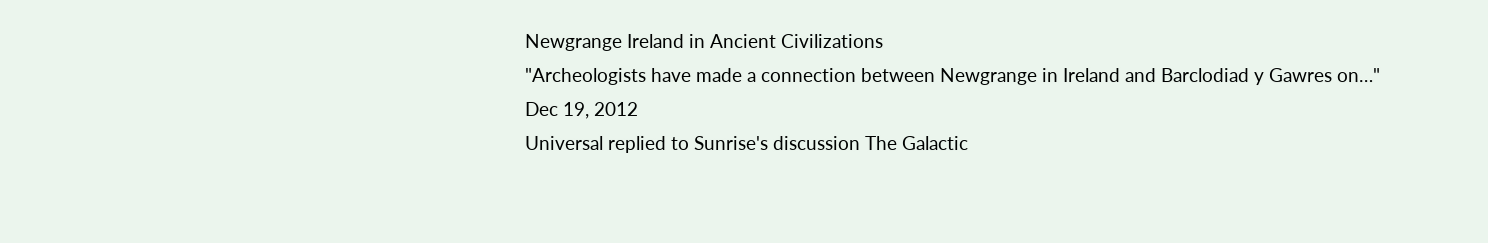Newgrange Ireland in Ancient Civilizations
"Archeologists have made a connection between Newgrange in Ireland and Barclodiad y Gawres on…"
Dec 19, 2012
Universal replied to Sunrise's discussion The Galactic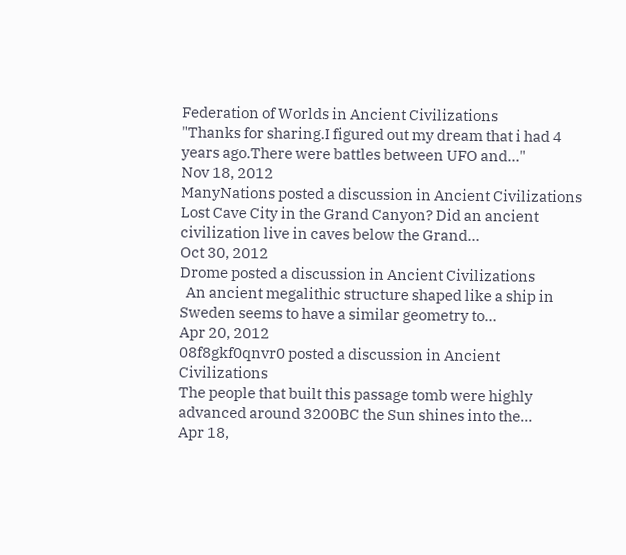Federation of Worlds in Ancient Civilizations
"Thanks for sharing.I figured out my dream that i had 4 years ago.There were battles between UFO and…"
Nov 18, 2012
ManyNations posted a discussion in Ancient Civilizations
Lost Cave City in the Grand Canyon? Did an ancient civilization live in caves below the Grand…
Oct 30, 2012
Drome posted a discussion in Ancient Civilizations
  An ancient megalithic structure shaped like a ship in Sweden seems to have a similar geometry to…
Apr 20, 2012
08f8gkf0qnvr0 posted a discussion in Ancient Civilizations
The people that built this passage tomb were highly advanced around 3200BC the Sun shines into the…
Apr 18,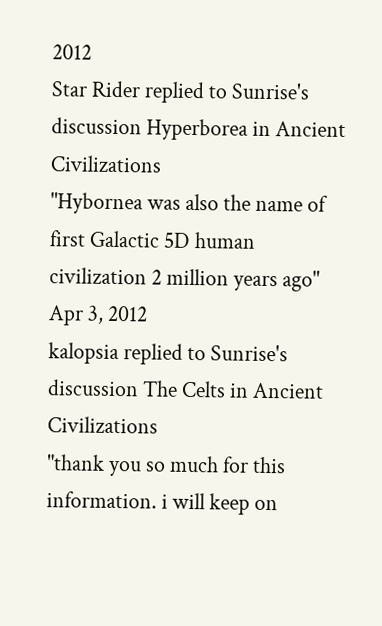2012
Star Rider replied to Sunrise's discussion Hyperborea in Ancient Civilizations
"Hybornea was also the name of first Galactic 5D human civilization 2 million years ago"
Apr 3, 2012
kalopsia replied to Sunrise's discussion The Celts in Ancient Civilizations
"thank you so much for this information. i will keep on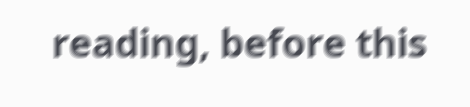reading, before this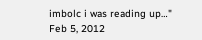imbolc i was reading up…"
Feb 5, 2012